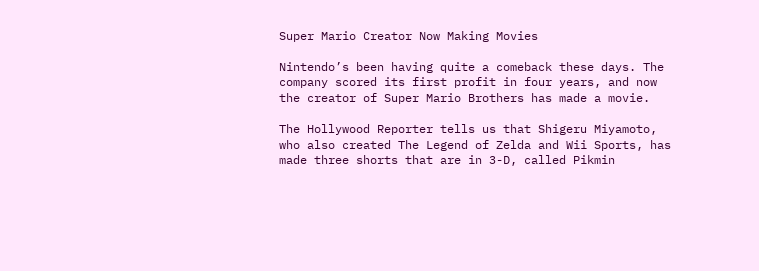Super Mario Creator Now Making Movies

Nintendo’s been having quite a comeback these days. The company scored its first profit in four years, and now the creator of Super Mario Brothers has made a movie.

The Hollywood Reporter tells us that Shigeru Miyamoto, who also created The Legend of Zelda and Wii Sports, has made three shorts that are in 3-D, called Pikmin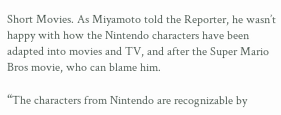Short Movies. As Miyamoto told the Reporter, he wasn’t happy with how the Nintendo characters have been adapted into movies and TV, and after the Super Mario Bros movie, who can blame him.

“The characters from Nintendo are recognizable by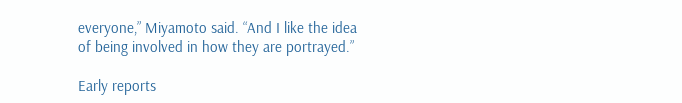everyone,” Miyamoto said. “And I like the idea of being involved in how they are portrayed.”

Early reports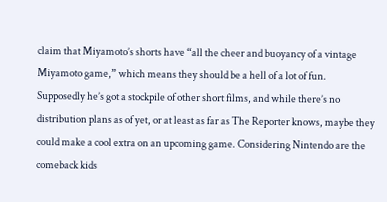claim that Miyamoto’s shorts have “all the cheer and buoyancy of a vintage Miyamoto game,” which means they should be a hell of a lot of fun. Supposedly he’s got a stockpile of other short films, and while there’s no distribution plans as of yet, or at least as far as The Reporter knows, maybe they could make a cool extra on an upcoming game. Considering Nintendo are the comeback kids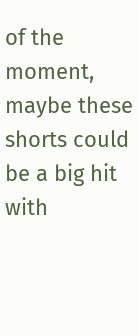of the moment, maybe these shorts could be a big hit with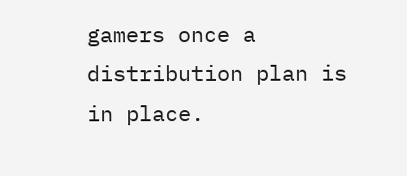gamers once a distribution plan is in place.